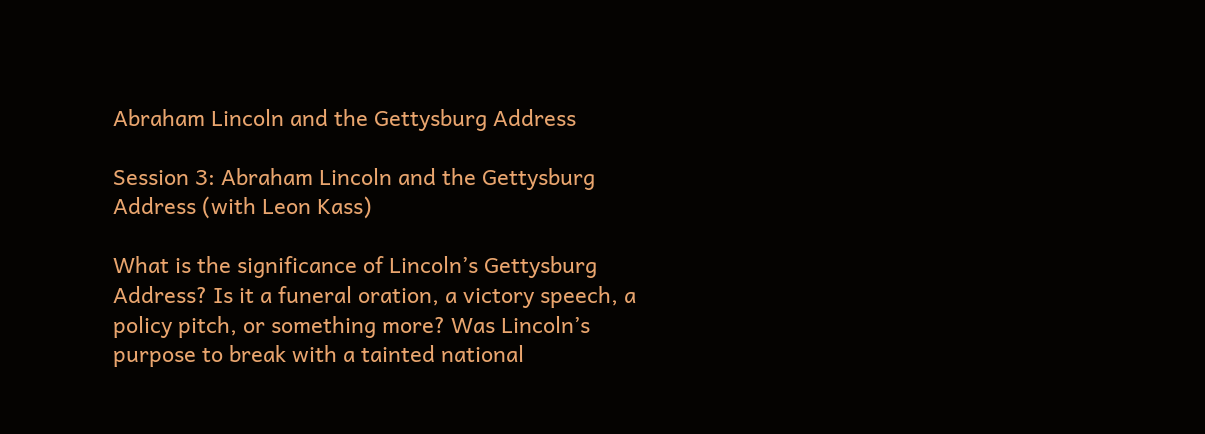Abraham Lincoln and the Gettysburg Address

Session 3: Abraham Lincoln and the Gettysburg Address (with Leon Kass)

What is the significance of Lincoln’s Gettysburg Address? Is it a funeral oration, a victory speech, a policy pitch, or something more? Was Lincoln’s purpose to break with a tainted national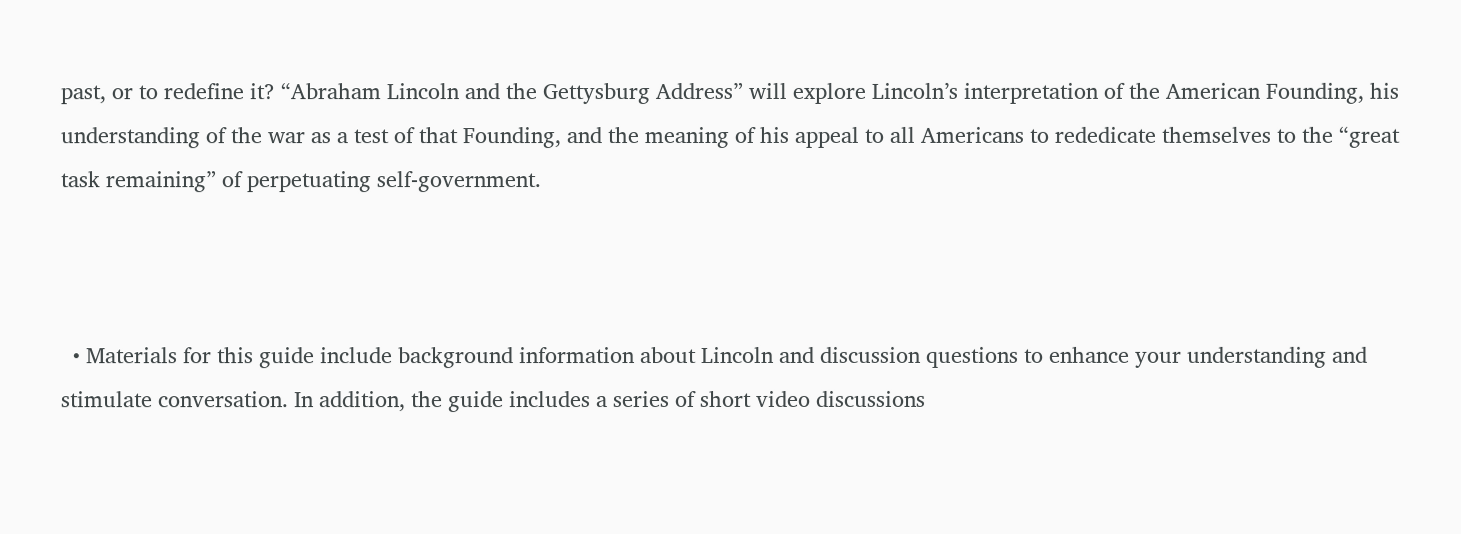past, or to redefine it? “Abraham Lincoln and the Gettysburg Address” will explore Lincoln’s interpretation of the American Founding, his understanding of the war as a test of that Founding, and the meaning of his appeal to all Americans to rededicate themselves to the “great task remaining” of perpetuating self-government.



  • Materials for this guide include background information about Lincoln and discussion questions to enhance your understanding and stimulate conversation. In addition, the guide includes a series of short video discussions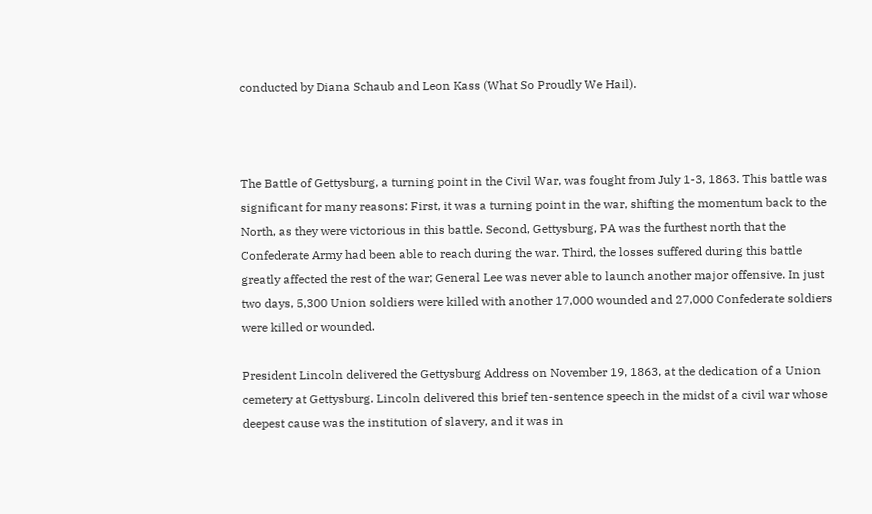conducted by Diana Schaub and Leon Kass (What So Proudly We Hail).



The Battle of Gettysburg, a turning point in the Civil War, was fought from July 1-3, 1863. This battle was significant for many reasons: First, it was a turning point in the war, shifting the momentum back to the North, as they were victorious in this battle. Second, Gettysburg, PA was the furthest north that the Confederate Army had been able to reach during the war. Third, the losses suffered during this battle greatly affected the rest of the war; General Lee was never able to launch another major offensive. In just two days, 5,300 Union soldiers were killed with another 17,000 wounded and 27,000 Confederate soldiers were killed or wounded.

President Lincoln delivered the Gettysburg Address on November 19, 1863, at the dedication of a Union cemetery at Gettysburg. Lincoln delivered this brief ten-sentence speech in the midst of a civil war whose deepest cause was the institution of slavery, and it was in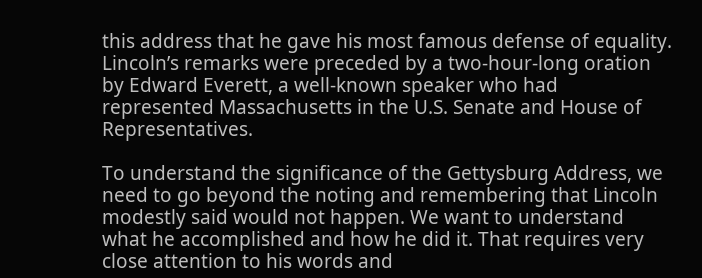this address that he gave his most famous defense of equality. Lincoln’s remarks were preceded by a two-hour-long oration by Edward Everett, a well-known speaker who had represented Massachusetts in the U.S. Senate and House of Representatives.

To understand the significance of the Gettysburg Address, we need to go beyond the noting and remembering that Lincoln modestly said would not happen. We want to understand what he accomplished and how he did it. That requires very close attention to his words and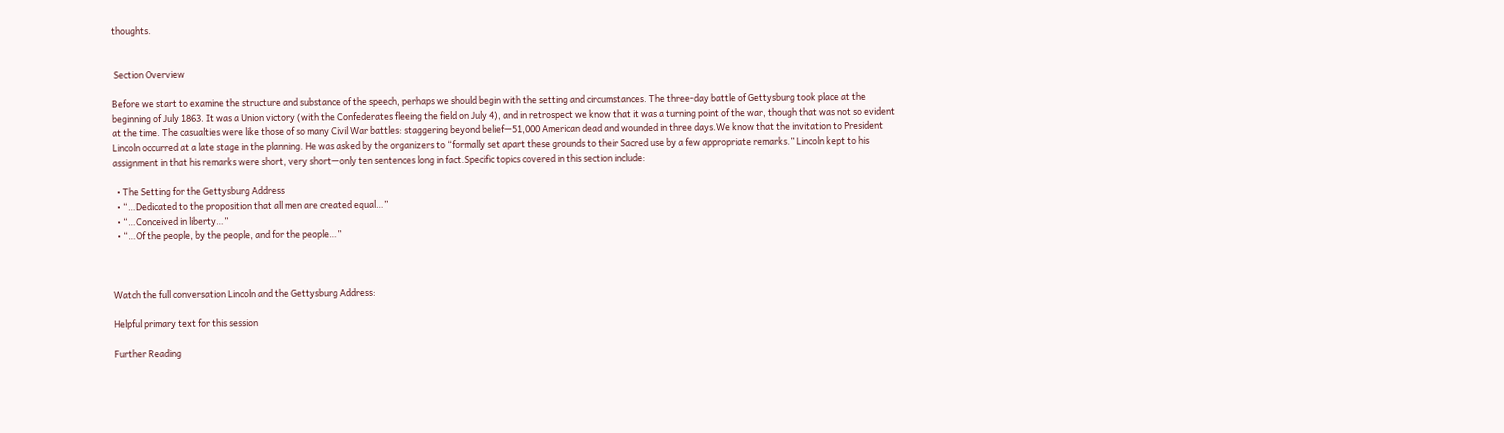thoughts.


 Section Overview

Before we start to examine the structure and substance of the speech, perhaps we should begin with the setting and circumstances. The three-day battle of Gettysburg took place at the beginning of July 1863. It was a Union victory (with the Confederates fleeing the field on July 4), and in retrospect we know that it was a turning point of the war, though that was not so evident at the time. The casualties were like those of so many Civil War battles: staggering beyond belief—51,000 American dead and wounded in three days.We know that the invitation to President Lincoln occurred at a late stage in the planning. He was asked by the organizers to “formally set apart these grounds to their Sacred use by a few appropriate remarks.” Lincoln kept to his assignment in that his remarks were short, very short—only ten sentences long in fact.Specific topics covered in this section include:

  • The Setting for the Gettysburg Address
  • “…Dedicated to the proposition that all men are created equal…”
  • “…Conceived in liberty…”
  • “…Of the people, by the people, and for the people…”



Watch the full conversation Lincoln and the Gettysburg Address:

Helpful primary text for this session

Further Reading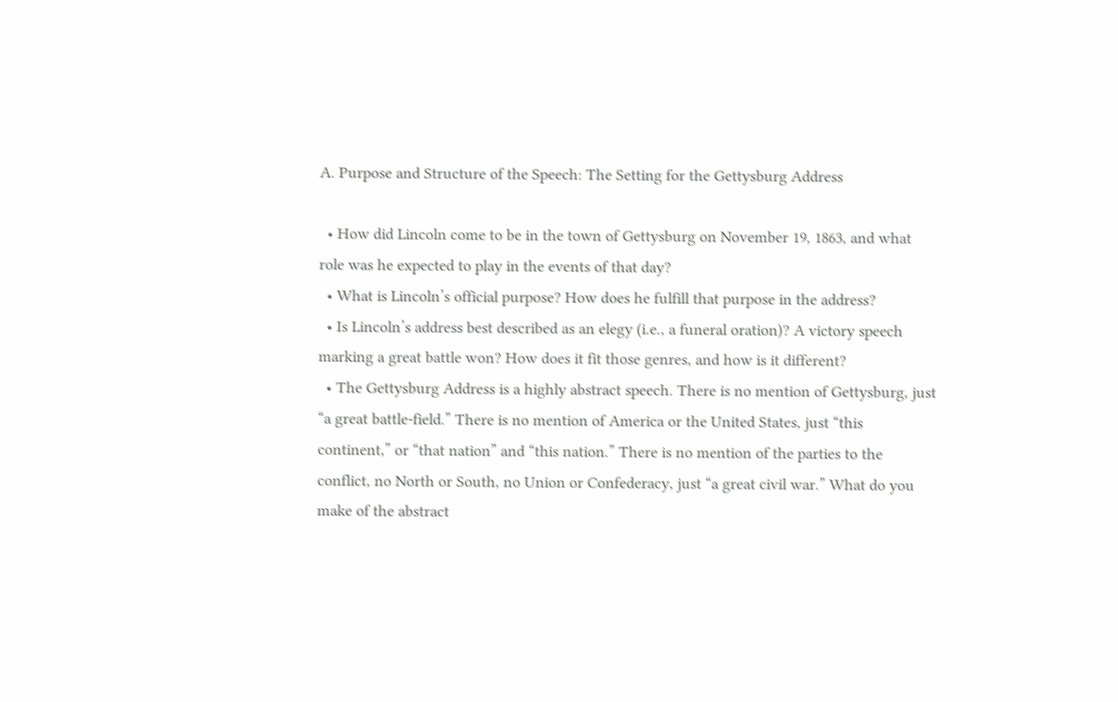A. Purpose and Structure of the Speech: The Setting for the Gettysburg Address

  • How did Lincoln come to be in the town of Gettysburg on November 19, 1863, and what role was he expected to play in the events of that day?
  • What is Lincoln’s official purpose? How does he fulfill that purpose in the address?
  • Is Lincoln’s address best described as an elegy (i.e., a funeral oration)? A victory speech marking a great battle won? How does it fit those genres, and how is it different?
  • The Gettysburg Address is a highly abstract speech. There is no mention of Gettysburg, just “a great battle-field.” There is no mention of America or the United States, just “this continent,” or “that nation” and “this nation.” There is no mention of the parties to the conflict, no North or South, no Union or Confederacy, just “a great civil war.” What do you make of the abstract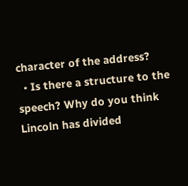character of the address?
  • Is there a structure to the speech? Why do you think Lincoln has divided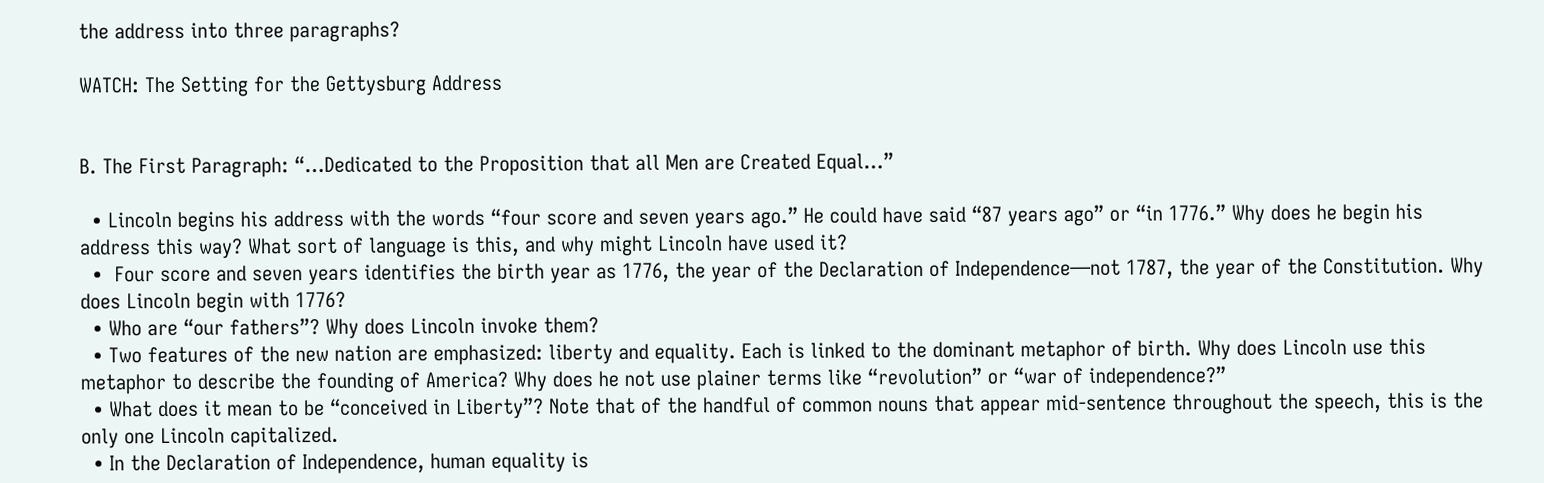the address into three paragraphs?

WATCH: The Setting for the Gettysburg Address


B. The First Paragraph: “…Dedicated to the Proposition that all Men are Created Equal…”

  • Lincoln begins his address with the words “four score and seven years ago.” He could have said “87 years ago” or “in 1776.” Why does he begin his address this way? What sort of language is this, and why might Lincoln have used it?
  •  Four score and seven years identifies the birth year as 1776, the year of the Declaration of Independence—not 1787, the year of the Constitution. Why does Lincoln begin with 1776?
  • Who are “our fathers”? Why does Lincoln invoke them?
  • Two features of the new nation are emphasized: liberty and equality. Each is linked to the dominant metaphor of birth. Why does Lincoln use this metaphor to describe the founding of America? Why does he not use plainer terms like “revolution” or “war of independence?”
  • What does it mean to be “conceived in Liberty”? Note that of the handful of common nouns that appear mid-sentence throughout the speech, this is the only one Lincoln capitalized.
  • In the Declaration of Independence, human equality is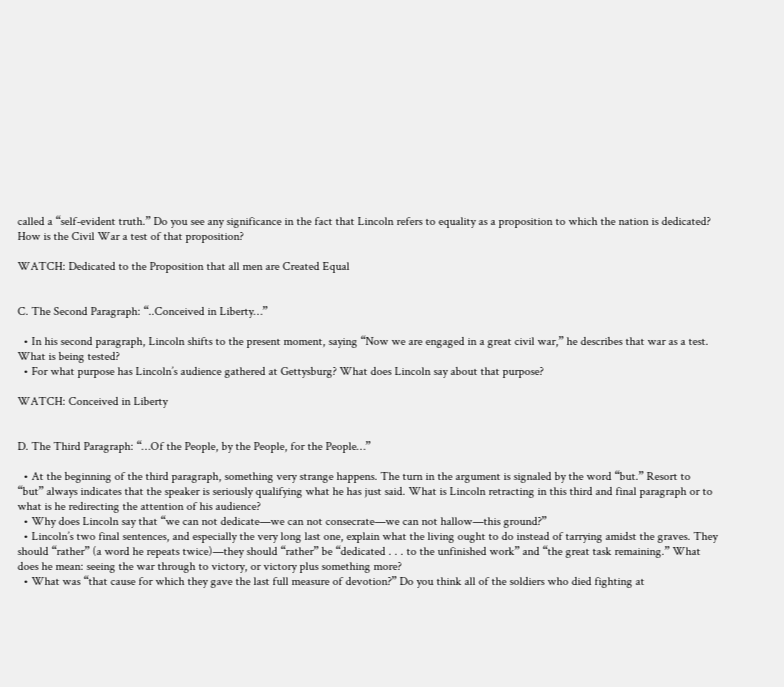called a “self-evident truth.” Do you see any significance in the fact that Lincoln refers to equality as a proposition to which the nation is dedicated? How is the Civil War a test of that proposition?

WATCH: Dedicated to the Proposition that all men are Created Equal


C. The Second Paragraph: “..Conceived in Liberty…”

  • In his second paragraph, Lincoln shifts to the present moment, saying “Now we are engaged in a great civil war,” he describes that war as a test. What is being tested?
  • For what purpose has Lincoln’s audience gathered at Gettysburg? What does Lincoln say about that purpose?

WATCH: Conceived in Liberty


D. The Third Paragraph: “…Of the People, by the People, for the People…”

  • At the beginning of the third paragraph, something very strange happens. The turn in the argument is signaled by the word “but.” Resort to “but” always indicates that the speaker is seriously qualifying what he has just said. What is Lincoln retracting in this third and final paragraph or to what is he redirecting the attention of his audience?
  • Why does Lincoln say that “we can not dedicate—we can not consecrate—we can not hallow—this ground?”
  • Lincoln’s two final sentences, and especially the very long last one, explain what the living ought to do instead of tarrying amidst the graves. They should “rather” (a word he repeats twice)—they should “rather” be “dedicated . . . to the unfinished work” and “the great task remaining.” What does he mean: seeing the war through to victory, or victory plus something more?
  • What was “that cause for which they gave the last full measure of devotion?” Do you think all of the soldiers who died fighting at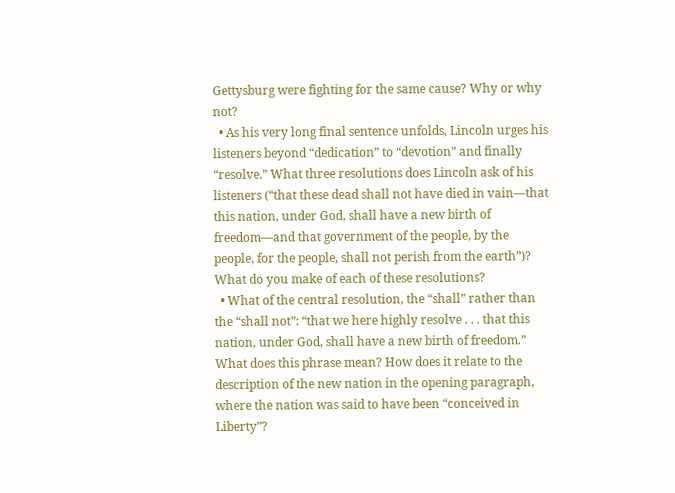Gettysburg were fighting for the same cause? Why or why not?
  • As his very long final sentence unfolds, Lincoln urges his listeners beyond “dedication” to “devotion” and finally “resolve.” What three resolutions does Lincoln ask of his listeners (“that these dead shall not have died in vain—that this nation, under God, shall have a new birth of freedom—and that government of the people, by the people, for the people, shall not perish from the earth”)? What do you make of each of these resolutions?
  • What of the central resolution, the “shall” rather than the “shall not”: “that we here highly resolve . . . that this nation, under God, shall have a new birth of freedom.” What does this phrase mean? How does it relate to the description of the new nation in the opening paragraph, where the nation was said to have been “conceived in Liberty”?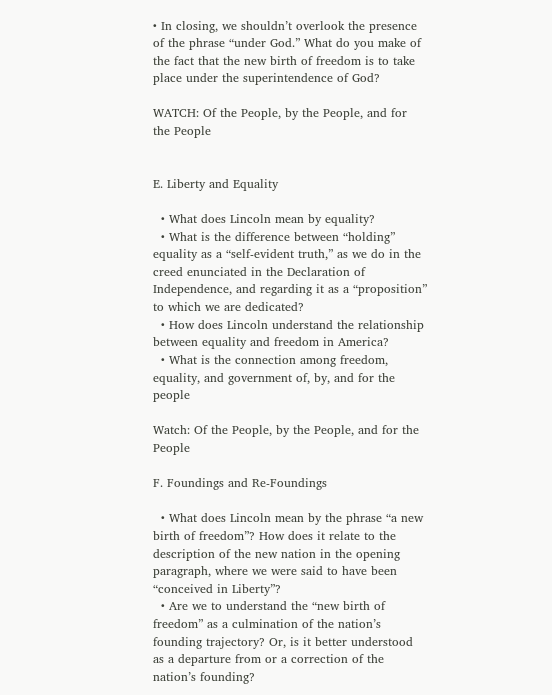• In closing, we shouldn’t overlook the presence of the phrase “under God.” What do you make of the fact that the new birth of freedom is to take place under the superintendence of God?

WATCH: Of the People, by the People, and for the People


E. Liberty and Equality

  • What does Lincoln mean by equality?
  • What is the difference between “holding” equality as a “self-evident truth,” as we do in the creed enunciated in the Declaration of Independence, and regarding it as a “proposition” to which we are dedicated?
  • How does Lincoln understand the relationship between equality and freedom in America?
  • What is the connection among freedom, equality, and government of, by, and for the people

Watch: Of the People, by the People, and for the People

F. Foundings and Re-Foundings

  • What does Lincoln mean by the phrase “a new birth of freedom”? How does it relate to the description of the new nation in the opening paragraph, where we were said to have been “conceived in Liberty”?
  • Are we to understand the “new birth of freedom” as a culmination of the nation’s founding trajectory? Or, is it better understood as a departure from or a correction of the nation’s founding?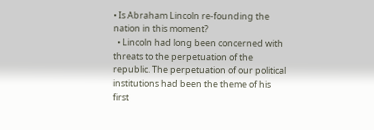• Is Abraham Lincoln re-founding the nation in this moment?
  • Lincoln had long been concerned with threats to the perpetuation of the republic. The perpetuation of our political institutions had been the theme of his first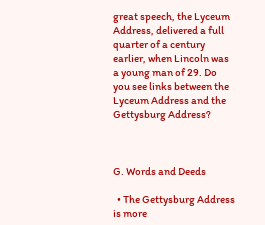great speech, the Lyceum Address, delivered a full quarter of a century earlier, when Lincoln was a young man of 29. Do you see links between the Lyceum Address and the Gettysburg Address?



G. Words and Deeds

  • The Gettysburg Address is more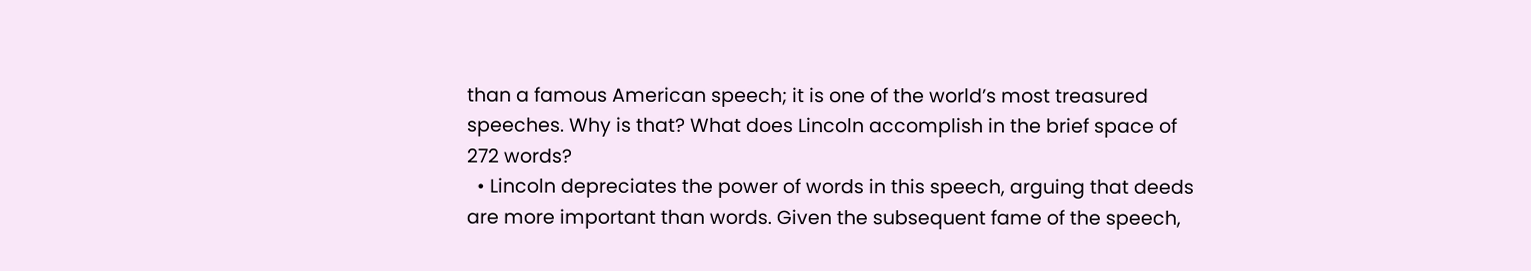than a famous American speech; it is one of the world’s most treasured speeches. Why is that? What does Lincoln accomplish in the brief space of 272 words?
  • Lincoln depreciates the power of words in this speech, arguing that deeds are more important than words. Given the subsequent fame of the speech,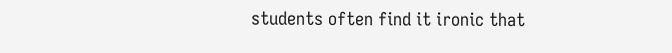students often find it ironic that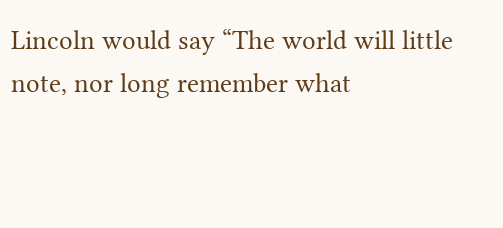Lincoln would say “The world will little note, nor long remember what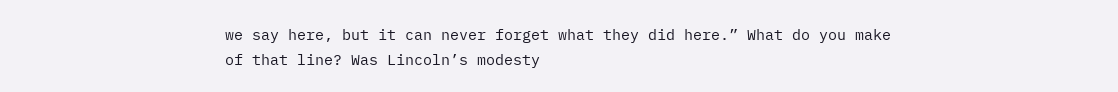we say here, but it can never forget what they did here.” What do you make of that line? Was Lincoln’s modesty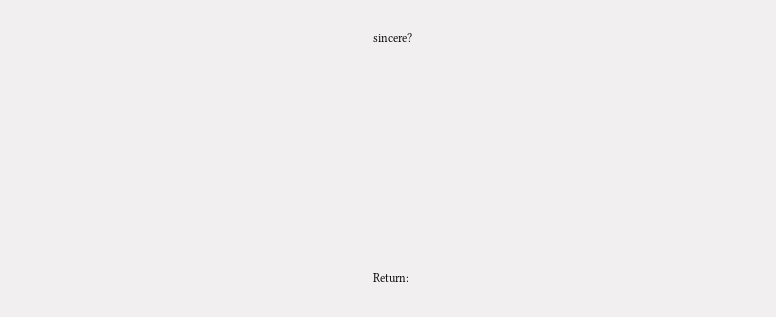sincere?









Return: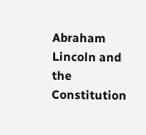Abraham Lincoln and the Constitution